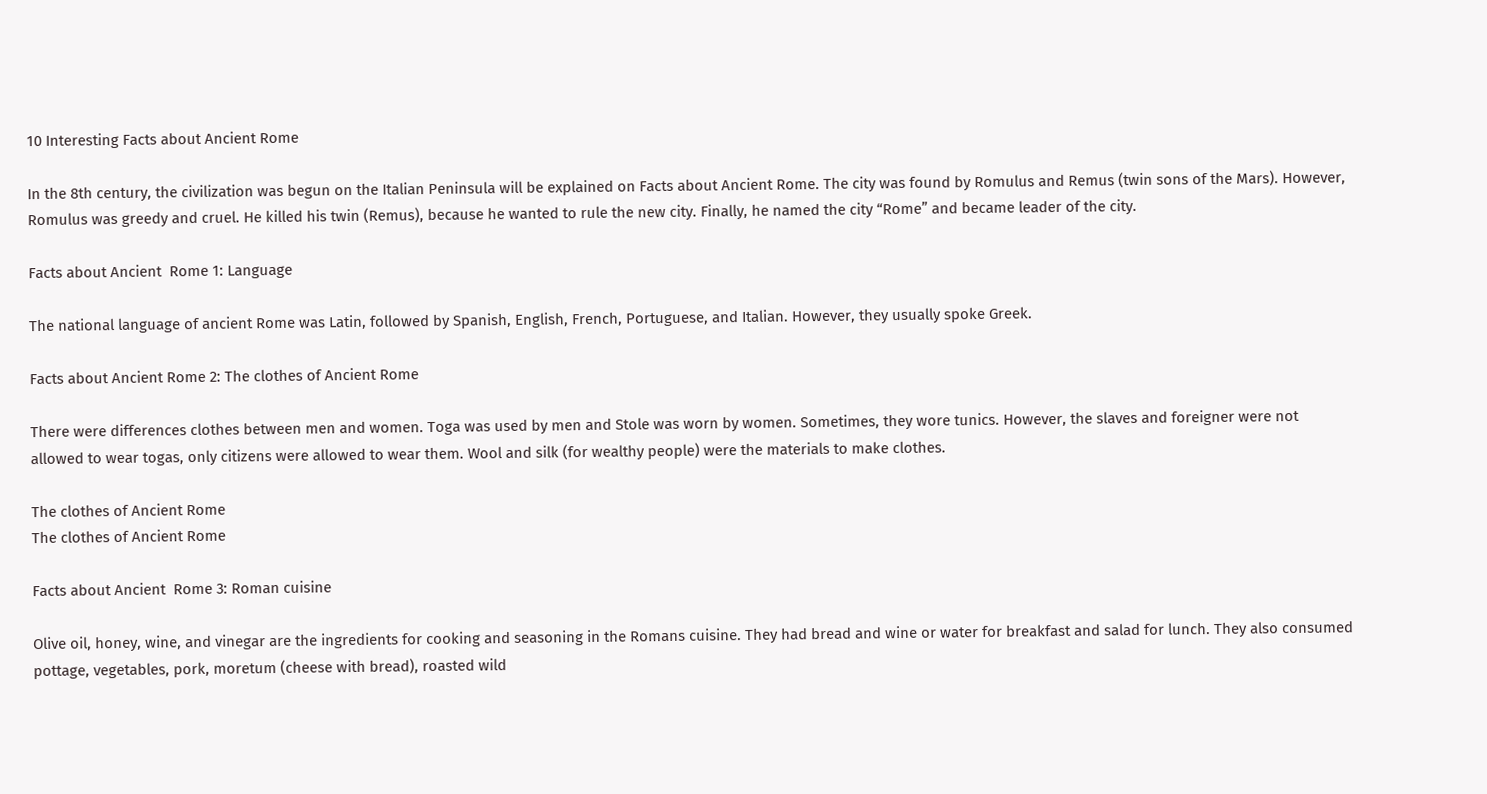10 Interesting Facts about Ancient Rome

In the 8th century, the civilization was begun on the Italian Peninsula will be explained on Facts about Ancient Rome. The city was found by Romulus and Remus (twin sons of the Mars). However, Romulus was greedy and cruel. He killed his twin (Remus), because he wanted to rule the new city. Finally, he named the city “Rome” and became leader of the city.

Facts about Ancient  Rome 1: Language

The national language of ancient Rome was Latin, followed by Spanish, English, French, Portuguese, and Italian. However, they usually spoke Greek.

Facts about Ancient Rome 2: The clothes of Ancient Rome

There were differences clothes between men and women. Toga was used by men and Stole was worn by women. Sometimes, they wore tunics. However, the slaves and foreigner were not allowed to wear togas, only citizens were allowed to wear them. Wool and silk (for wealthy people) were the materials to make clothes.

The clothes of Ancient Rome
The clothes of Ancient Rome

Facts about Ancient  Rome 3: Roman cuisine

Olive oil, honey, wine, and vinegar are the ingredients for cooking and seasoning in the Romans cuisine. They had bread and wine or water for breakfast and salad for lunch. They also consumed pottage, vegetables, pork, moretum (cheese with bread), roasted wild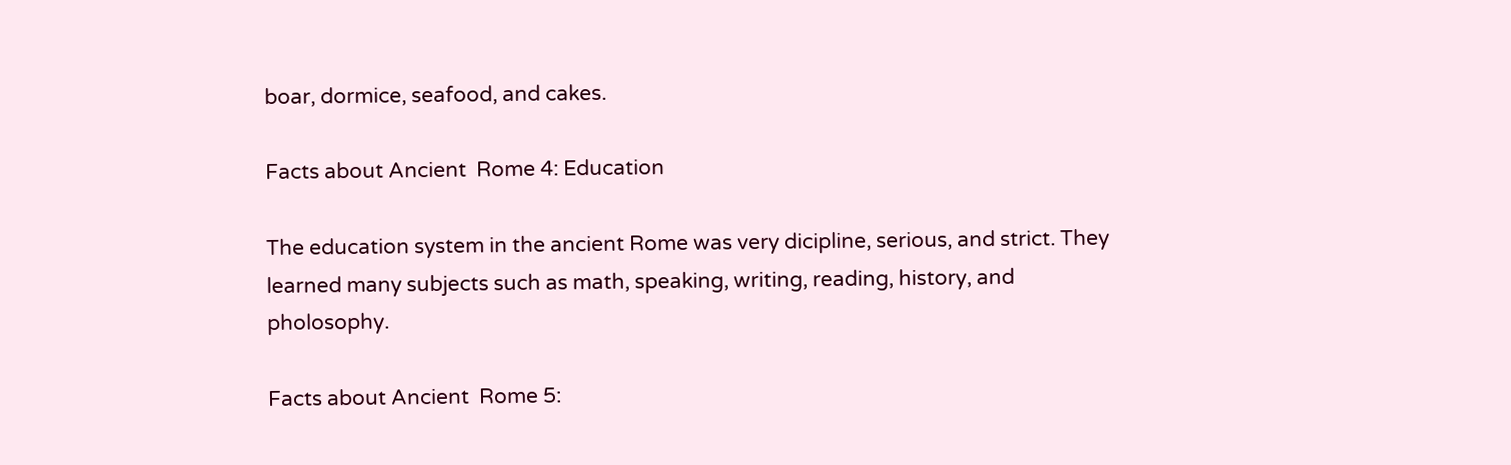boar, dormice, seafood, and cakes.

Facts about Ancient  Rome 4: Education

The education system in the ancient Rome was very dicipline, serious, and strict. They learned many subjects such as math, speaking, writing, reading, history, and pholosophy.

Facts about Ancient  Rome 5: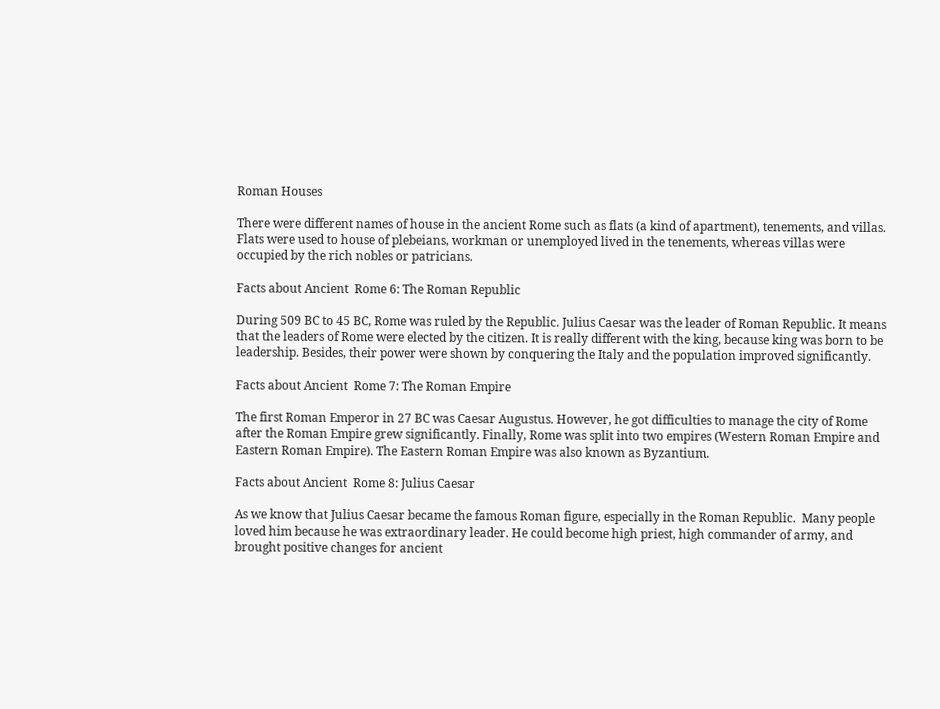Roman Houses

There were different names of house in the ancient Rome such as flats (a kind of apartment), tenements, and villas. Flats were used to house of plebeians, workman or unemployed lived in the tenements, whereas villas were occupied by the rich nobles or patricians.

Facts about Ancient  Rome 6: The Roman Republic

During 509 BC to 45 BC, Rome was ruled by the Republic. Julius Caesar was the leader of Roman Republic. It means that the leaders of Rome were elected by the citizen. It is really different with the king, because king was born to be leadership. Besides, their power were shown by conquering the Italy and the population improved significantly.

Facts about Ancient  Rome 7: The Roman Empire

The first Roman Emperor in 27 BC was Caesar Augustus. However, he got difficulties to manage the city of Rome after the Roman Empire grew significantly. Finally, Rome was split into two empires (Western Roman Empire and Eastern Roman Empire). The Eastern Roman Empire was also known as Byzantium.

Facts about Ancient  Rome 8: Julius Caesar

As we know that Julius Caesar became the famous Roman figure, especially in the Roman Republic.  Many people loved him because he was extraordinary leader. He could become high priest, high commander of army, and brought positive changes for ancient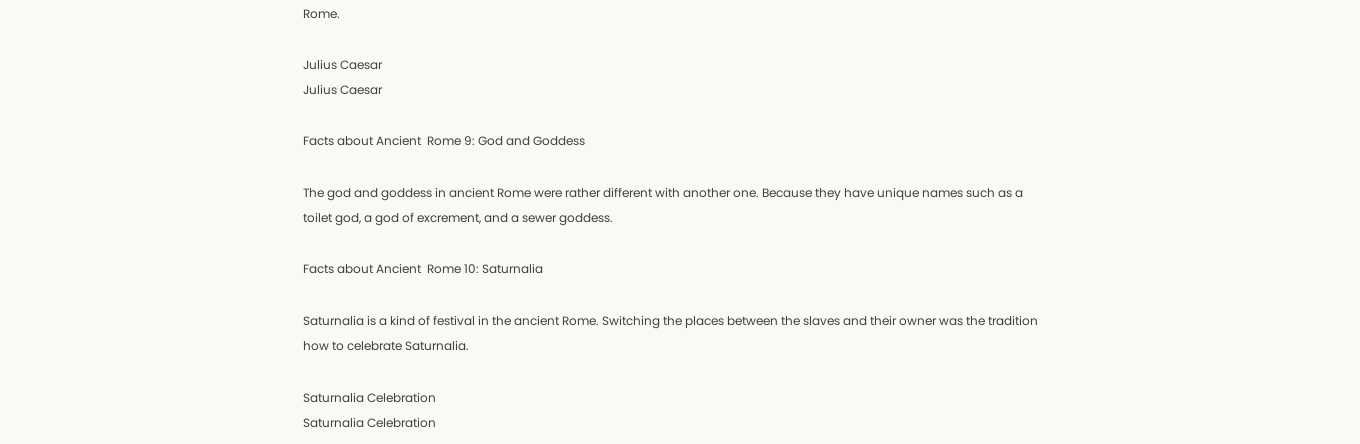Rome.

Julius Caesar
Julius Caesar

Facts about Ancient  Rome 9: God and Goddess

The god and goddess in ancient Rome were rather different with another one. Because they have unique names such as a toilet god, a god of excrement, and a sewer goddess.

Facts about Ancient  Rome 10: Saturnalia

Saturnalia is a kind of festival in the ancient Rome. Switching the places between the slaves and their owner was the tradition how to celebrate Saturnalia.

Saturnalia Celebration
Saturnalia Celebration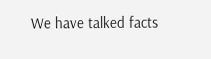We have talked facts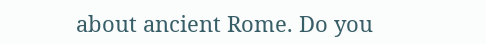about ancient Rome. Do you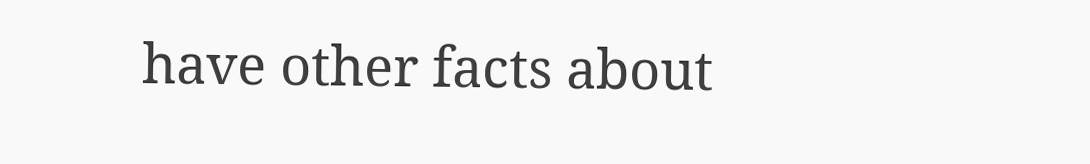have other facts about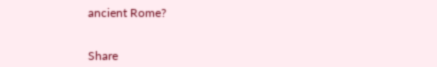ancient Rome?


Share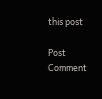this post

Post Comment